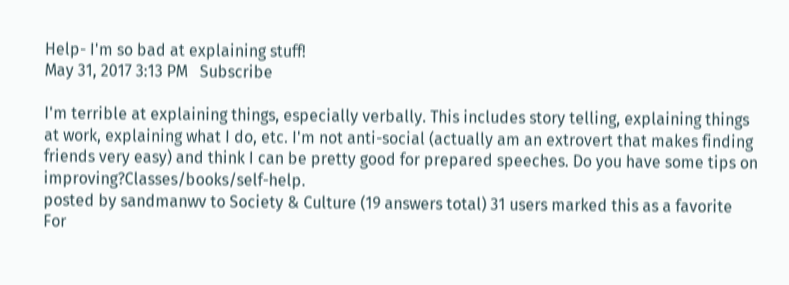Help- I'm so bad at explaining stuff!
May 31, 2017 3:13 PM   Subscribe

I'm terrible at explaining things, especially verbally. This includes story telling, explaining things at work, explaining what I do, etc. I'm not anti-social (actually am an extrovert that makes finding friends very easy) and think I can be pretty good for prepared speeches. Do you have some tips on improving?Classes/books/self-help.
posted by sandmanwv to Society & Culture (19 answers total) 31 users marked this as a favorite
For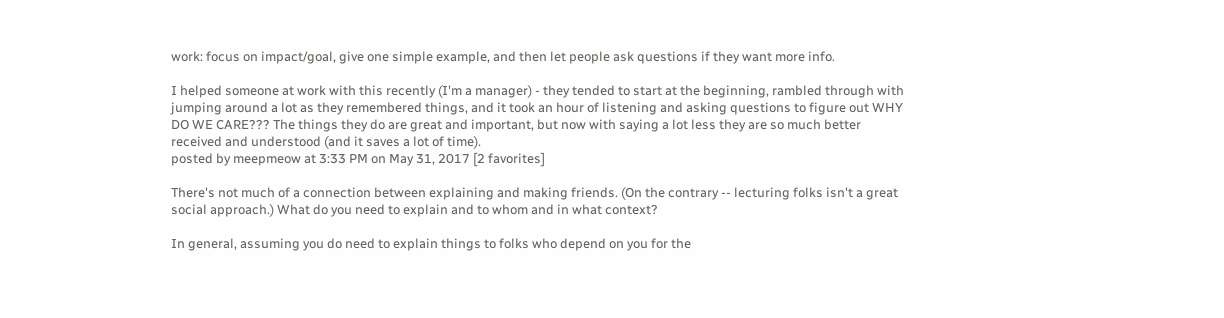work: focus on impact/goal, give one simple example, and then let people ask questions if they want more info.

I helped someone at work with this recently (I'm a manager) - they tended to start at the beginning, rambled through with jumping around a lot as they remembered things, and it took an hour of listening and asking questions to figure out WHY DO WE CARE??? The things they do are great and important, but now with saying a lot less they are so much better received and understood (and it saves a lot of time).
posted by meepmeow at 3:33 PM on May 31, 2017 [2 favorites]

There's not much of a connection between explaining and making friends. (On the contrary -- lecturing folks isn't a great social approach.) What do you need to explain and to whom and in what context?

In general, assuming you do need to explain things to folks who depend on you for the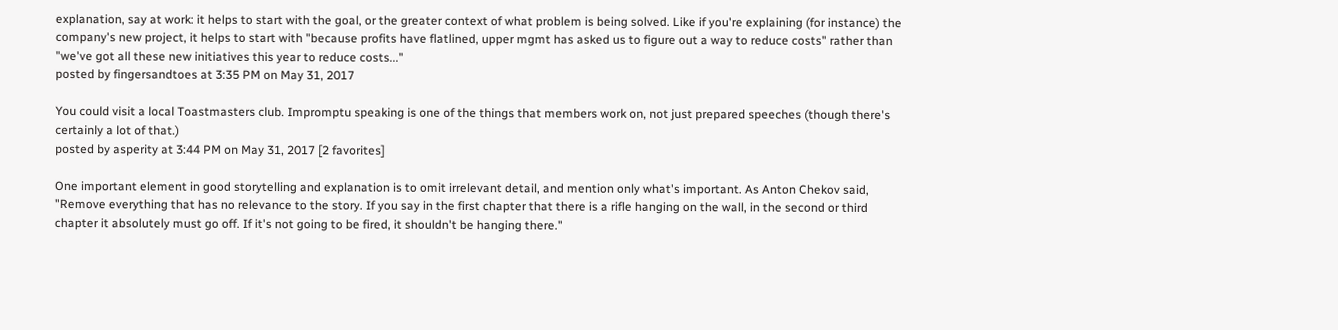explanation, say at work: it helps to start with the goal, or the greater context of what problem is being solved. Like if you're explaining (for instance) the company's new project, it helps to start with "because profits have flatlined, upper mgmt has asked us to figure out a way to reduce costs" rather than "we've got all these new initiatives this year to reduce costs..."
posted by fingersandtoes at 3:35 PM on May 31, 2017

You could visit a local Toastmasters club. Impromptu speaking is one of the things that members work on, not just prepared speeches (though there's certainly a lot of that.)
posted by asperity at 3:44 PM on May 31, 2017 [2 favorites]

One important element in good storytelling and explanation is to omit irrelevant detail, and mention only what's important. As Anton Chekov said, "Remove everything that has no relevance to the story. If you say in the first chapter that there is a rifle hanging on the wall, in the second or third chapter it absolutely must go off. If it's not going to be fired, it shouldn't be hanging there."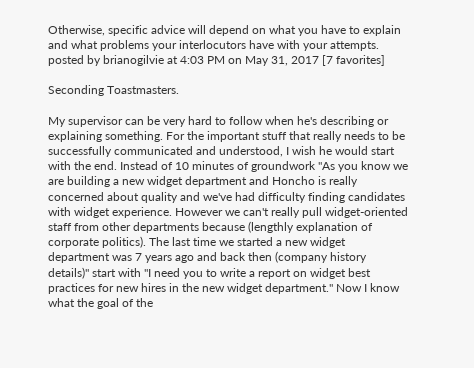Otherwise, specific advice will depend on what you have to explain and what problems your interlocutors have with your attempts.
posted by brianogilvie at 4:03 PM on May 31, 2017 [7 favorites]

Seconding Toastmasters.

My supervisor can be very hard to follow when he's describing or explaining something. For the important stuff that really needs to be successfully communicated and understood, I wish he would start with the end. Instead of 10 minutes of groundwork "As you know we are building a new widget department and Honcho is really concerned about quality and we've had difficulty finding candidates with widget experience. However we can't really pull widget-oriented staff from other departments because (lengthly explanation of corporate politics). The last time we started a new widget department was 7 years ago and back then (company history details)" start with "I need you to write a report on widget best practices for new hires in the new widget department." Now I know what the goal of the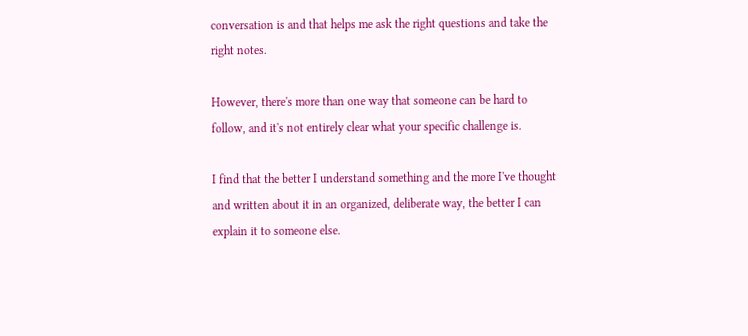conversation is and that helps me ask the right questions and take the right notes.

However, there's more than one way that someone can be hard to follow, and it's not entirely clear what your specific challenge is.

I find that the better I understand something and the more I've thought and written about it in an organized, deliberate way, the better I can explain it to someone else.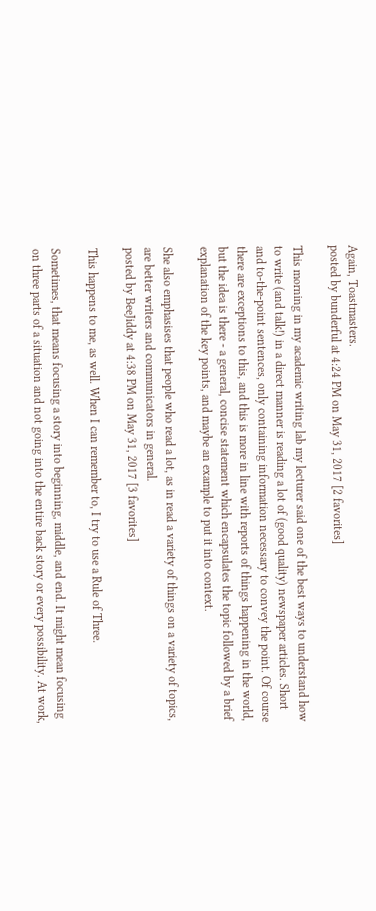Again, Toastmasters.
posted by bunderful at 4:24 PM on May 31, 2017 [2 favorites]

This morning in my academic writing lab my lecturer said one of the best ways to understand how to write (and talk!) in a direct manner is reading a lot of (good quality) newspaper articles. Short and to-the-point sentences, only containing information necessary to convey the point. Of course there are exceptions to this, and this is more in line with reports of things happening in the world, but the idea is there - a general, concise statement which encapsulates the topic followed by a brief explanation of the key points, and maybe an example to put it into context.

She also emphasises that people who read a lot, as in read a variety of things on a variety of topics, are better writers and communicators in general.
posted by BeeJiddy at 4:38 PM on May 31, 2017 [3 favorites]

This happens to me, as well. When I can remember to, I try to use a Rule of Three.

Sometimes, that means focusing a story into beginning, middle, and end. It might mean focusing on three parts of a situation and not going into the entire back story or every possibility. At work,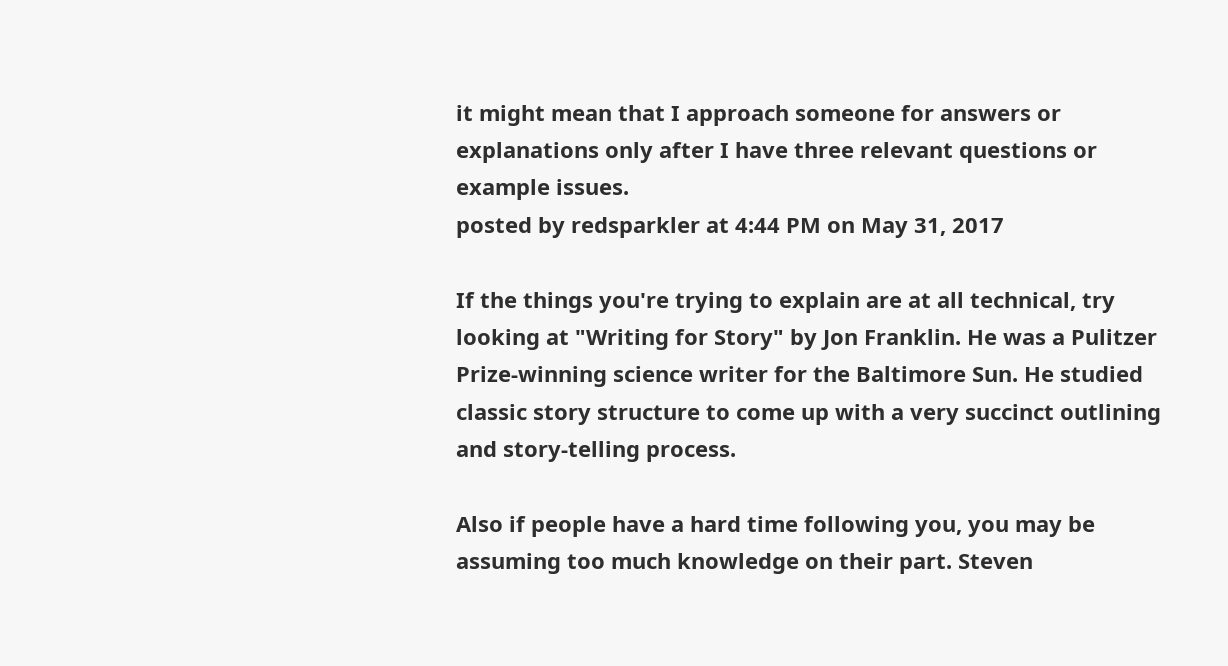it might mean that I approach someone for answers or explanations only after I have three relevant questions or example issues.
posted by redsparkler at 4:44 PM on May 31, 2017

If the things you're trying to explain are at all technical, try looking at "Writing for Story" by Jon Franklin. He was a Pulitzer Prize-winning science writer for the Baltimore Sun. He studied classic story structure to come up with a very succinct outlining and story-telling process.

Also if people have a hard time following you, you may be assuming too much knowledge on their part. Steven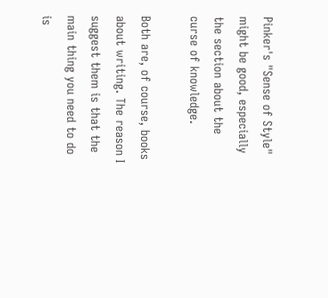Pinker's "Sense of Style" might be good, especially the section about the curse of knowledge.

Both are, of course, books about writing. The reason I suggest them is that the main thing you need to do is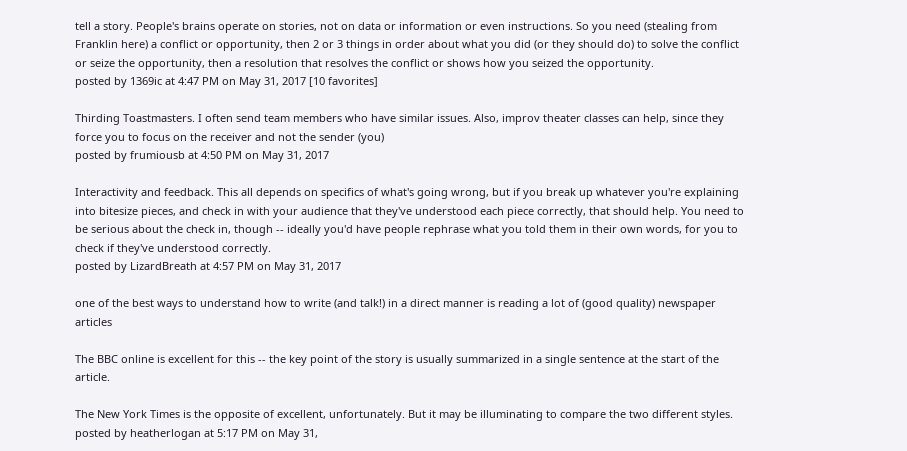tell a story. People's brains operate on stories, not on data or information or even instructions. So you need (stealing from Franklin here) a conflict or opportunity, then 2 or 3 things in order about what you did (or they should do) to solve the conflict or seize the opportunity, then a resolution that resolves the conflict or shows how you seized the opportunity.
posted by 1369ic at 4:47 PM on May 31, 2017 [10 favorites]

Thirding Toastmasters. I often send team members who have similar issues. Also, improv theater classes can help, since they force you to focus on the receiver and not the sender (you)
posted by frumiousb at 4:50 PM on May 31, 2017

Interactivity and feedback. This all depends on specifics of what's going wrong, but if you break up whatever you're explaining into bitesize pieces, and check in with your audience that they've understood each piece correctly, that should help. You need to be serious about the check in, though -- ideally you'd have people rephrase what you told them in their own words, for you to check if they've understood correctly.
posted by LizardBreath at 4:57 PM on May 31, 2017

one of the best ways to understand how to write (and talk!) in a direct manner is reading a lot of (good quality) newspaper articles

The BBC online is excellent for this -- the key point of the story is usually summarized in a single sentence at the start of the article.

The New York Times is the opposite of excellent, unfortunately. But it may be illuminating to compare the two different styles.
posted by heatherlogan at 5:17 PM on May 31,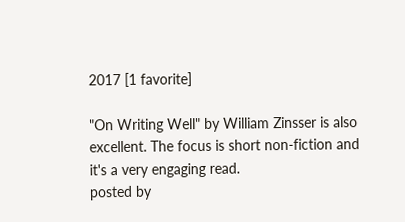2017 [1 favorite]

"On Writing Well" by William Zinsser is also excellent. The focus is short non-fiction and it's a very engaging read.
posted by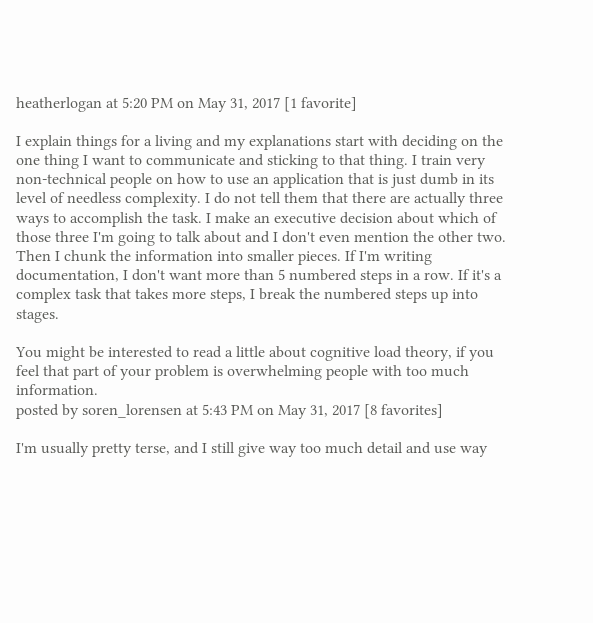heatherlogan at 5:20 PM on May 31, 2017 [1 favorite]

I explain things for a living and my explanations start with deciding on the one thing I want to communicate and sticking to that thing. I train very non-technical people on how to use an application that is just dumb in its level of needless complexity. I do not tell them that there are actually three ways to accomplish the task. I make an executive decision about which of those three I'm going to talk about and I don't even mention the other two. Then I chunk the information into smaller pieces. If I'm writing documentation, I don't want more than 5 numbered steps in a row. If it's a complex task that takes more steps, I break the numbered steps up into stages.

You might be interested to read a little about cognitive load theory, if you feel that part of your problem is overwhelming people with too much information.
posted by soren_lorensen at 5:43 PM on May 31, 2017 [8 favorites]

I'm usually pretty terse, and I still give way too much detail and use way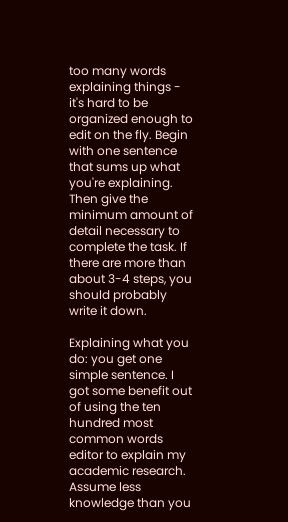too many words explaining things - it's hard to be organized enough to edit on the fly. Begin with one sentence that sums up what you're explaining. Then give the minimum amount of detail necessary to complete the task. If there are more than about 3-4 steps, you should probably write it down.

Explaining what you do: you get one simple sentence. I got some benefit out of using the ten hundred most common words editor to explain my academic research. Assume less knowledge than you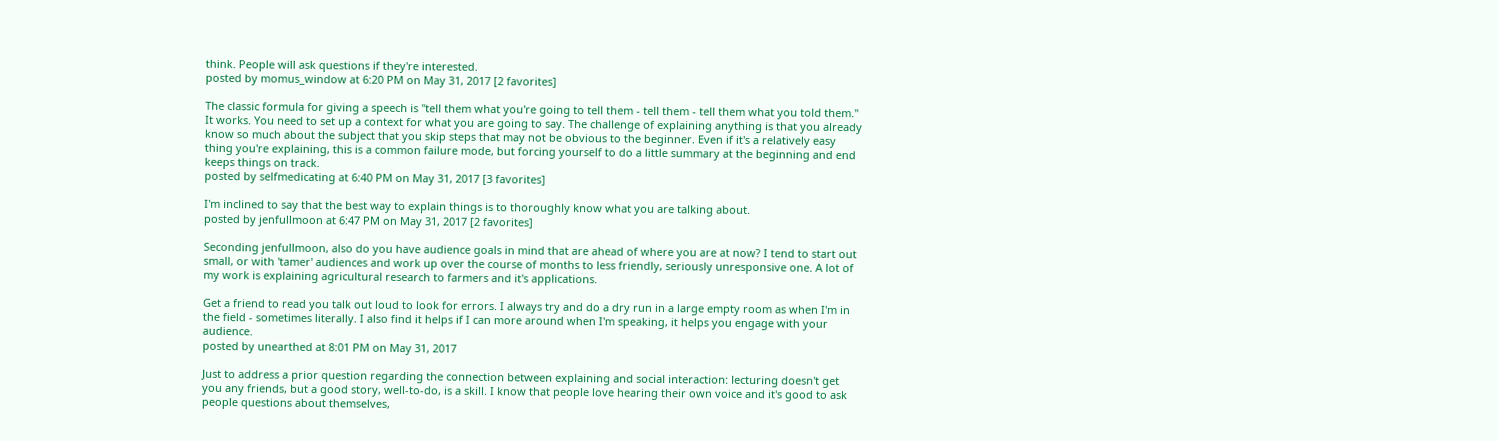think. People will ask questions if they're interested.
posted by momus_window at 6:20 PM on May 31, 2017 [2 favorites]

The classic formula for giving a speech is "tell them what you're going to tell them - tell them - tell them what you told them." It works. You need to set up a context for what you are going to say. The challenge of explaining anything is that you already know so much about the subject that you skip steps that may not be obvious to the beginner. Even if it's a relatively easy thing you're explaining, this is a common failure mode, but forcing yourself to do a little summary at the beginning and end keeps things on track.
posted by selfmedicating at 6:40 PM on May 31, 2017 [3 favorites]

I'm inclined to say that the best way to explain things is to thoroughly know what you are talking about.
posted by jenfullmoon at 6:47 PM on May 31, 2017 [2 favorites]

Seconding jenfullmoon, also do you have audience goals in mind that are ahead of where you are at now? I tend to start out small, or with 'tamer' audiences and work up over the course of months to less friendly, seriously unresponsive one. A lot of my work is explaining agricultural research to farmers and it's applications.

Get a friend to read you talk out loud to look for errors. I always try and do a dry run in a large empty room as when I'm in the field - sometimes literally. I also find it helps if I can more around when I'm speaking, it helps you engage with your audience.
posted by unearthed at 8:01 PM on May 31, 2017

Just to address a prior question regarding the connection between explaining and social interaction: lecturing doesn't get you any friends, but a good story, well-to-do, is a skill. I know that people love hearing their own voice and it's good to ask people questions about themselves,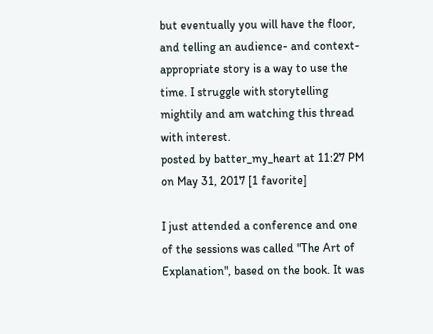but eventually you will have the floor, and telling an audience- and context- appropriate story is a way to use the time. I struggle with storytelling mightily and am watching this thread with interest.
posted by batter_my_heart at 11:27 PM on May 31, 2017 [1 favorite]

I just attended a conference and one of the sessions was called "The Art of Explanation", based on the book. It was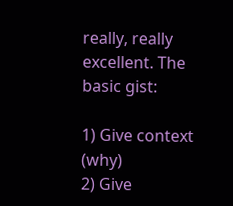really, really excellent. The basic gist:

1) Give context (why)
2) Give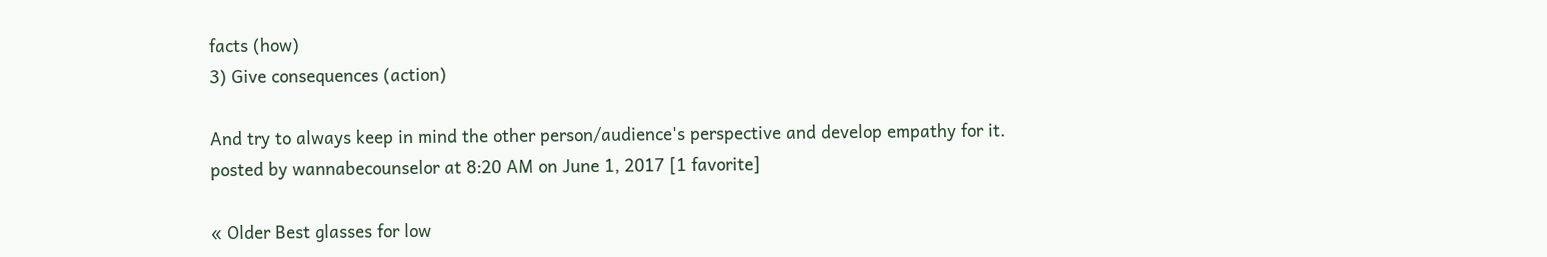facts (how)
3) Give consequences (action)

And try to always keep in mind the other person/audience's perspective and develop empathy for it.
posted by wannabecounselor at 8:20 AM on June 1, 2017 [1 favorite]

« Older Best glasses for low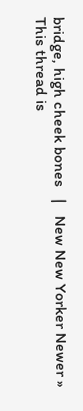bridge, high cheek bones   |   New New Yorker Newer »
This thread is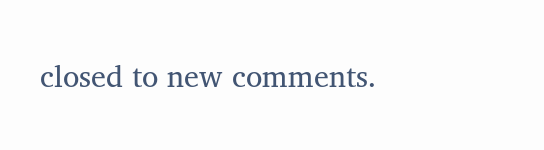closed to new comments.